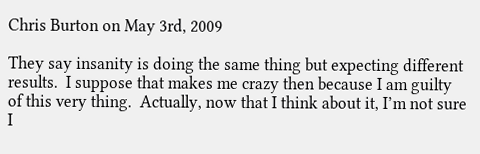Chris Burton on May 3rd, 2009

They say insanity is doing the same thing but expecting different results.  I suppose that makes me crazy then because I am guilty of this very thing.  Actually, now that I think about it, I’m not sure I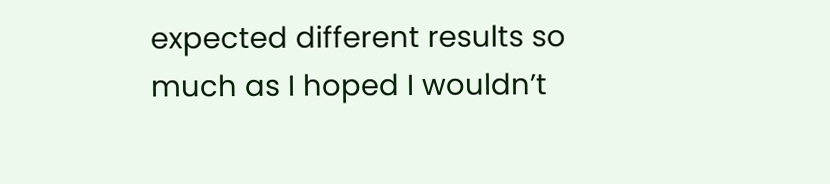expected different results so much as I hoped I wouldn’t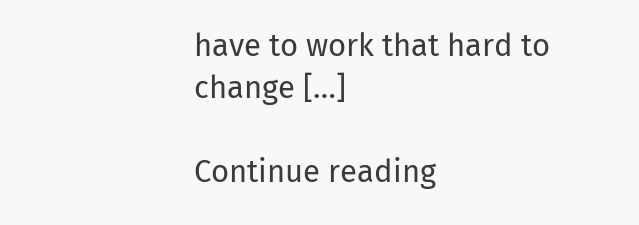have to work that hard to change […]

Continue reading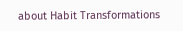about Habit Transformations